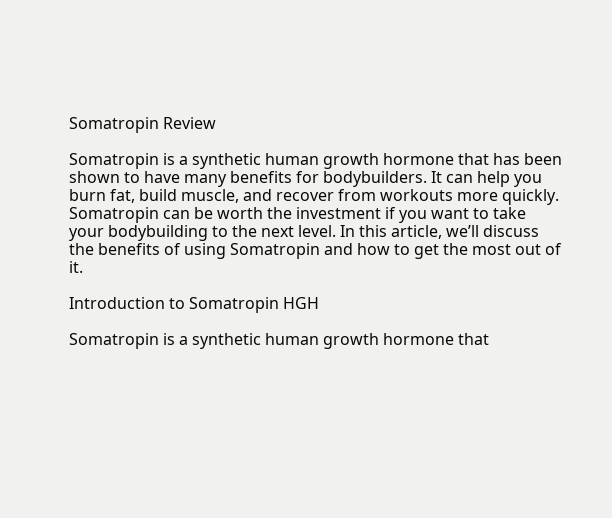Somatropin Review

Somatropin is a synthetic human growth hormone that has been shown to have many benefits for bodybuilders. It can help you burn fat, build muscle, and recover from workouts more quickly. Somatropin can be worth the investment if you want to take your bodybuilding to the next level. In this article, we’ll discuss the benefits of using Somatropin and how to get the most out of it.

Introduction to Somatropin HGH

Somatropin is a synthetic human growth hormone that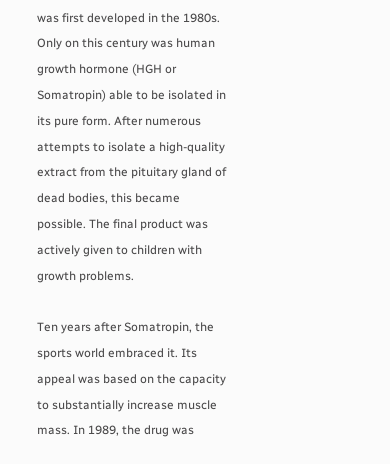was first developed in the 1980s. Only on this century was human growth hormone (HGH or Somatropin) able to be isolated in its pure form. After numerous attempts to isolate a high-quality extract from the pituitary gland of dead bodies, this became possible. The final product was actively given to children with growth problems.

Ten years after Somatropin, the sports world embraced it. Its appeal was based on the capacity to substantially increase muscle mass. In 1989, the drug was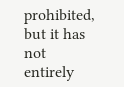prohibited, but it has not entirely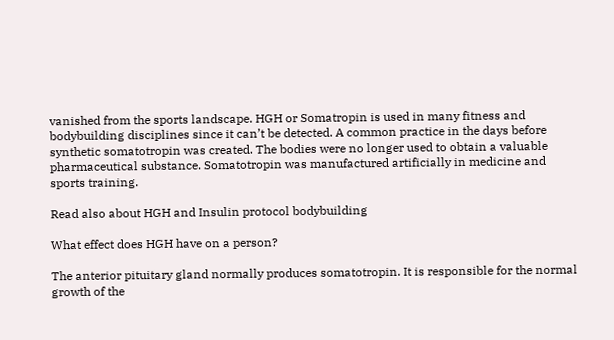vanished from the sports landscape. HGH or Somatropin is used in many fitness and bodybuilding disciplines since it can’t be detected. A common practice in the days before synthetic somatotropin was created. The bodies were no longer used to obtain a valuable pharmaceutical substance. Somatotropin was manufactured artificially in medicine and sports training.

Read also about HGH and Insulin protocol bodybuilding

What effect does HGH have on a person?

The anterior pituitary gland normally produces somatotropin. It is responsible for the normal growth of the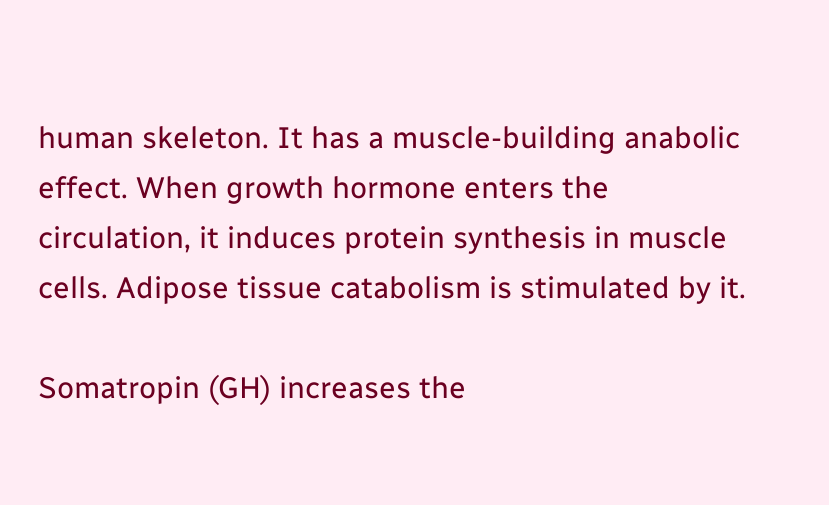human skeleton. It has a muscle-building anabolic effect. When growth hormone enters the circulation, it induces protein synthesis in muscle cells. Adipose tissue catabolism is stimulated by it.

Somatropin (GH) increases the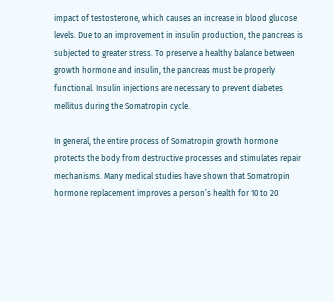impact of testosterone, which causes an increase in blood glucose levels. Due to an improvement in insulin production, the pancreas is subjected to greater stress. To preserve a healthy balance between growth hormone and insulin, the pancreas must be properly functional. Insulin injections are necessary to prevent diabetes mellitus during the Somatropin cycle.

In general, the entire process of Somatropin growth hormone protects the body from destructive processes and stimulates repair mechanisms. Many medical studies have shown that Somatropin hormone replacement improves a person’s health for 10 to 20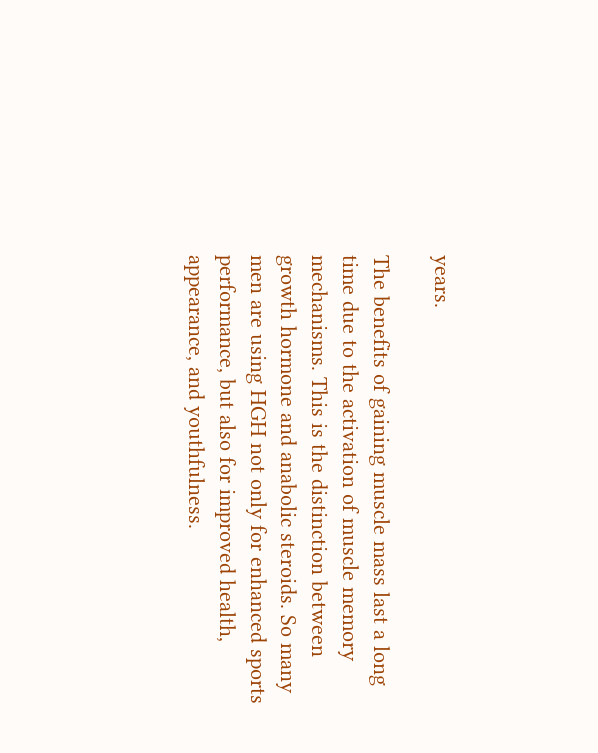years.

The benefits of gaining muscle mass last a long time due to the activation of muscle memory mechanisms. This is the distinction between growth hormone and anabolic steroids. So many men are using HGH not only for enhanced sports performance, but also for improved health, appearance, and youthfulness.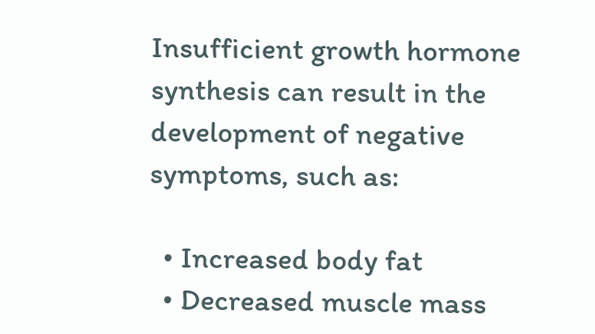Insufficient growth hormone synthesis can result in the development of negative symptoms, such as:

  • Increased body fat
  • Decreased muscle mass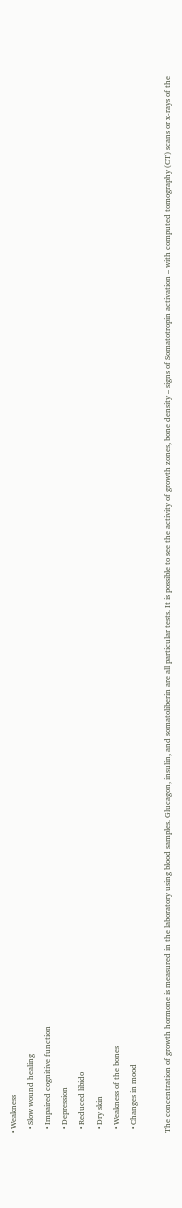• Weakness
  • Slow wound healing
  • Impaired cognitive function
  • Depression
  • Reduced libido
  • Dry skin
  • Weakness of the bones
  • Changes in mood

The concentration of growth hormone is measured in the laboratory using blood samples. Glucagon, insulin, and somatoliberin are all particular tests. It is possible to see the activity of growth zones, bone density – signs of Somatotropin activation – with computed tomography (CT) scans or x-rays of the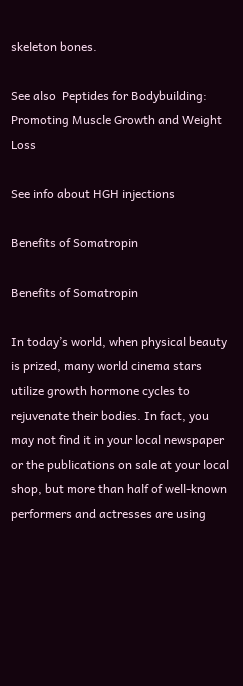skeleton bones.

See also  Peptides for Bodybuilding: Promoting Muscle Growth and Weight Loss

See info about HGH injections

Benefits of Somatropin

Benefits of Somatropin

In today’s world, when physical beauty is prized, many world cinema stars utilize growth hormone cycles to rejuvenate their bodies. In fact, you may not find it in your local newspaper or the publications on sale at your local shop, but more than half of well-known performers and actresses are using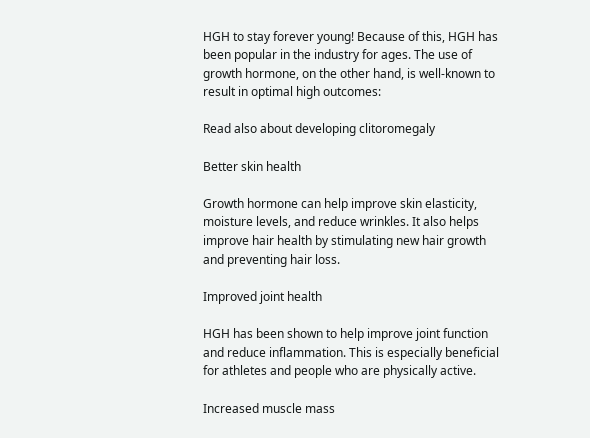HGH to stay forever young! Because of this, HGH has been popular in the industry for ages. The use of growth hormone, on the other hand, is well-known to result in optimal high outcomes:

Read also about developing clitoromegaly

Better skin health

Growth hormone can help improve skin elasticity, moisture levels, and reduce wrinkles. It also helps improve hair health by stimulating new hair growth and preventing hair loss.

Improved joint health

HGH has been shown to help improve joint function and reduce inflammation. This is especially beneficial for athletes and people who are physically active.

Increased muscle mass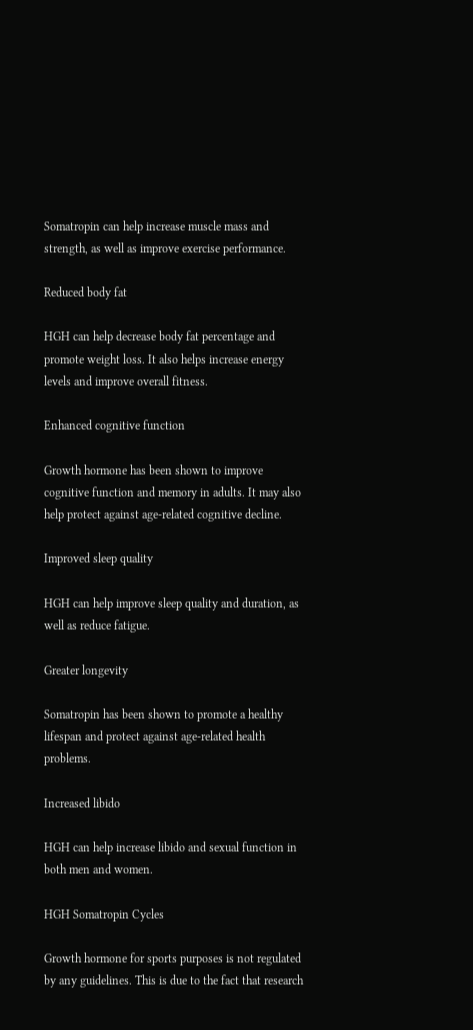Somatropin can help increase muscle mass and strength, as well as improve exercise performance.

Reduced body fat

HGH can help decrease body fat percentage and promote weight loss. It also helps increase energy levels and improve overall fitness.

Enhanced cognitive function

Growth hormone has been shown to improve cognitive function and memory in adults. It may also help protect against age-related cognitive decline.

Improved sleep quality

HGH can help improve sleep quality and duration, as well as reduce fatigue.

Greater longevity

Somatropin has been shown to promote a healthy lifespan and protect against age-related health problems.

Increased libido

HGH can help increase libido and sexual function in both men and women.

HGH Somatropin Cycles

Growth hormone for sports purposes is not regulated by any guidelines. This is due to the fact that research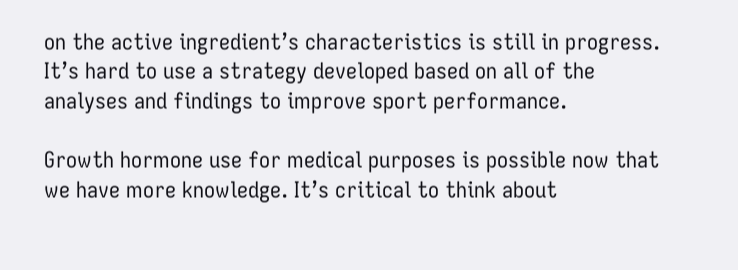on the active ingredient’s characteristics is still in progress. It’s hard to use a strategy developed based on all of the analyses and findings to improve sport performance.

Growth hormone use for medical purposes is possible now that we have more knowledge. It’s critical to think about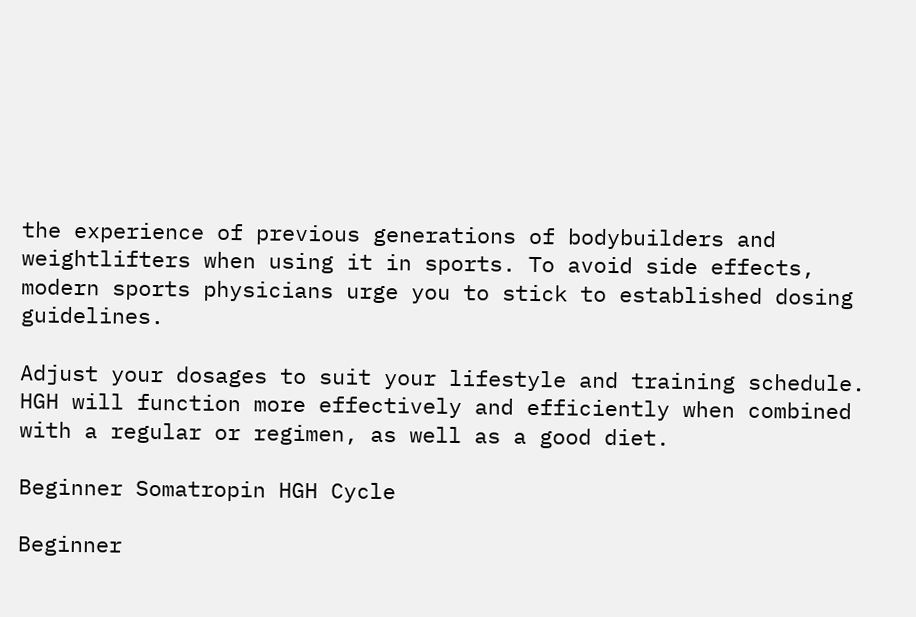the experience of previous generations of bodybuilders and weightlifters when using it in sports. To avoid side effects, modern sports physicians urge you to stick to established dosing guidelines.

Adjust your dosages to suit your lifestyle and training schedule. HGH will function more effectively and efficiently when combined with a regular or regimen, as well as a good diet.

Beginner Somatropin HGH Cycle

Beginner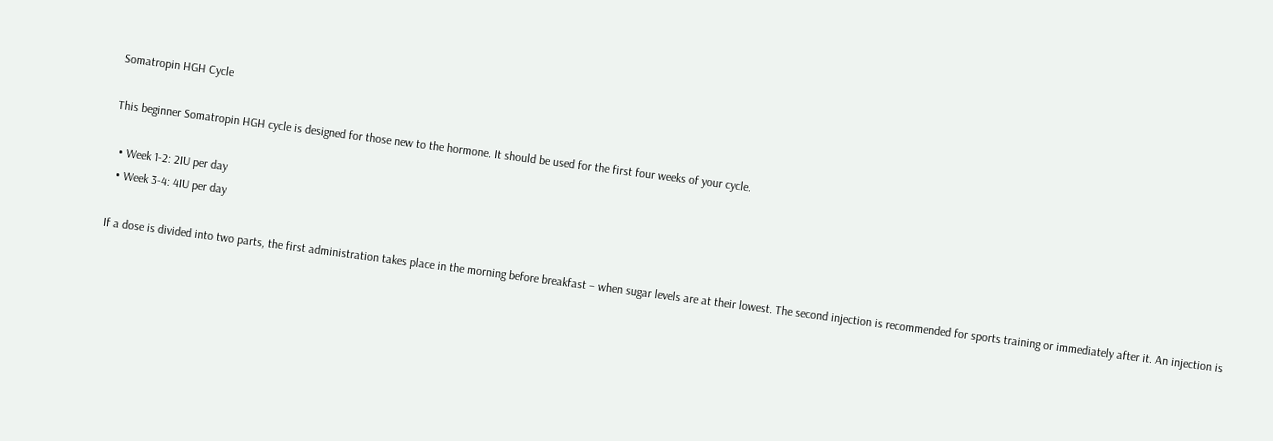Somatropin HGH Cycle

This beginner Somatropin HGH cycle is designed for those new to the hormone. It should be used for the first four weeks of your cycle.

  • Week 1-2: 2IU per day
  • Week 3-4: 4IU per day

If a dose is divided into two parts, the first administration takes place in the morning before breakfast – when sugar levels are at their lowest. The second injection is recommended for sports training or immediately after it. An injection is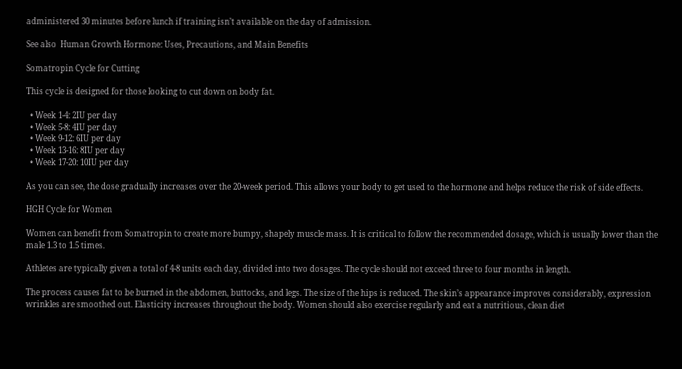administered 30 minutes before lunch if training isn’t available on the day of admission.

See also  Human Growth Hormone: Uses, Precautions, and Main Benefits

Somatropin Cycle for Cutting

This cycle is designed for those looking to cut down on body fat.

  • Week 1-4: 2IU per day
  • Week 5-8: 4IU per day
  • Week 9-12: 6IU per day
  • Week 13-16: 8IU per day
  • Week 17-20: 10IU per day

As you can see, the dose gradually increases over the 20-week period. This allows your body to get used to the hormone and helps reduce the risk of side effects.

HGH Cycle for Women

Women can benefit from Somatropin to create more bumpy, shapely muscle mass. It is critical to follow the recommended dosage, which is usually lower than the male 1.3 to 1.5 times.

Athletes are typically given a total of 4-8 units each day, divided into two dosages. The cycle should not exceed three to four months in length.

The process causes fat to be burned in the abdomen, buttocks, and legs. The size of the hips is reduced. The skin’s appearance improves considerably, expression wrinkles are smoothed out. Elasticity increases throughout the body. Women should also exercise regularly and eat a nutritious, clean diet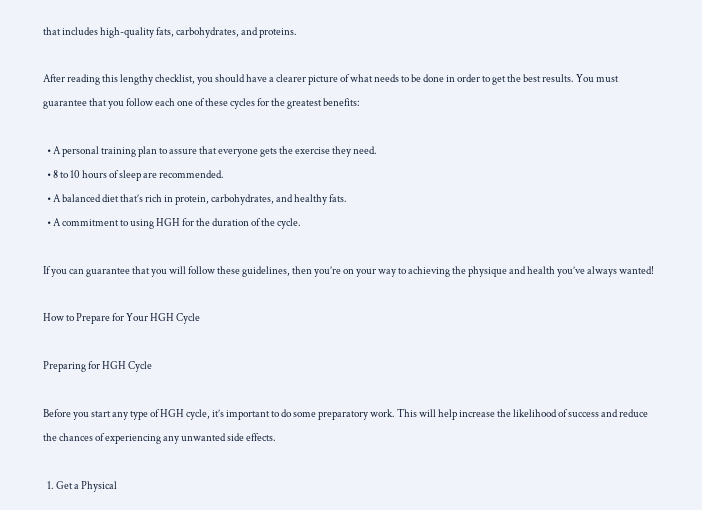that includes high-quality fats, carbohydrates, and proteins.

After reading this lengthy checklist, you should have a clearer picture of what needs to be done in order to get the best results. You must guarantee that you follow each one of these cycles for the greatest benefits:

  • A personal training plan to assure that everyone gets the exercise they need.
  • 8 to 10 hours of sleep are recommended.
  • A balanced diet that’s rich in protein, carbohydrates, and healthy fats.
  • A commitment to using HGH for the duration of the cycle.

If you can guarantee that you will follow these guidelines, then you’re on your way to achieving the physique and health you’ve always wanted!

How to Prepare for Your HGH Cycle

Preparing for HGH Cycle

Before you start any type of HGH cycle, it’s important to do some preparatory work. This will help increase the likelihood of success and reduce the chances of experiencing any unwanted side effects.

  1. Get a Physical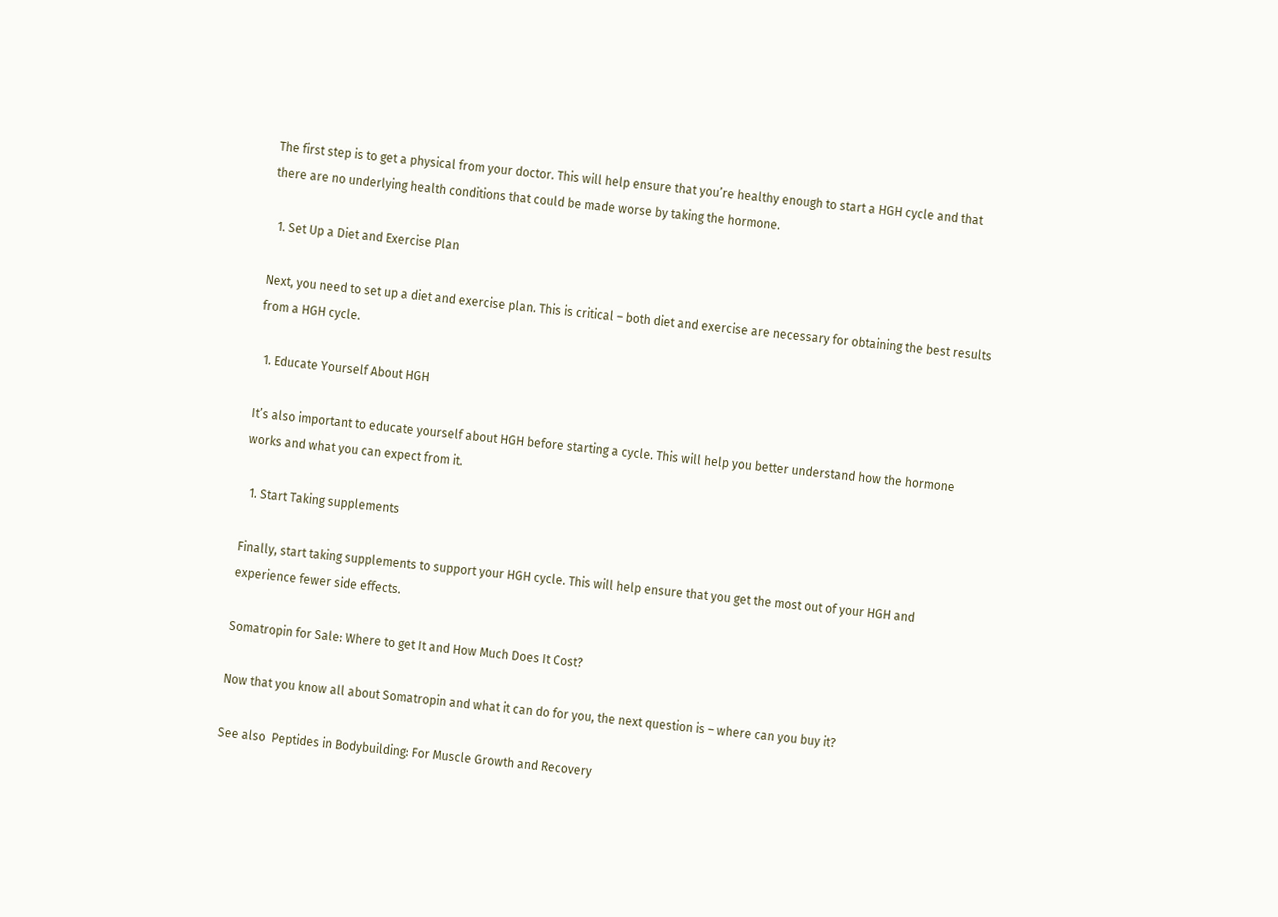The first step is to get a physical from your doctor. This will help ensure that you’re healthy enough to start a HGH cycle and that there are no underlying health conditions that could be made worse by taking the hormone.

  1. Set Up a Diet and Exercise Plan

Next, you need to set up a diet and exercise plan. This is critical – both diet and exercise are necessary for obtaining the best results from a HGH cycle.

  1. Educate Yourself About HGH

It’s also important to educate yourself about HGH before starting a cycle. This will help you better understand how the hormone works and what you can expect from it.

  1. Start Taking supplements

Finally, start taking supplements to support your HGH cycle. This will help ensure that you get the most out of your HGH and experience fewer side effects.

Somatropin for Sale: Where to get It and How Much Does It Cost?

Now that you know all about Somatropin and what it can do for you, the next question is – where can you buy it?

See also  Peptides in Bodybuilding: For Muscle Growth and Recovery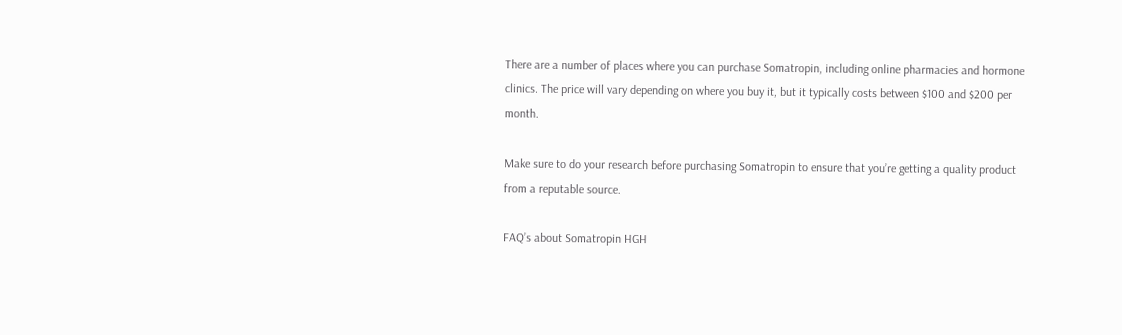There are a number of places where you can purchase Somatropin, including online pharmacies and hormone clinics. The price will vary depending on where you buy it, but it typically costs between $100 and $200 per month.

Make sure to do your research before purchasing Somatropin to ensure that you’re getting a quality product from a reputable source.

FAQ’s about Somatropin HGH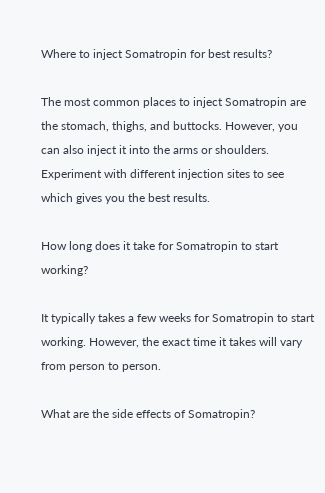Where to inject Somatropin for best results?

The most common places to inject Somatropin are the stomach, thighs, and buttocks. However, you can also inject it into the arms or shoulders. Experiment with different injection sites to see which gives you the best results.

How long does it take for Somatropin to start working?

It typically takes a few weeks for Somatropin to start working. However, the exact time it takes will vary from person to person.

What are the side effects of Somatropin?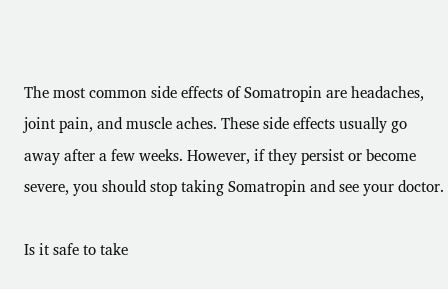The most common side effects of Somatropin are headaches, joint pain, and muscle aches. These side effects usually go away after a few weeks. However, if they persist or become severe, you should stop taking Somatropin and see your doctor.

Is it safe to take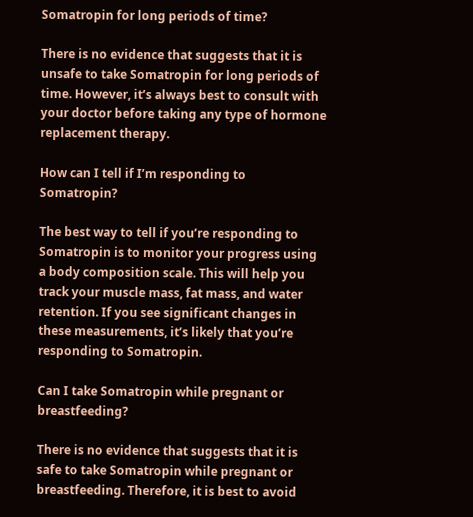Somatropin for long periods of time?

There is no evidence that suggests that it is unsafe to take Somatropin for long periods of time. However, it’s always best to consult with your doctor before taking any type of hormone replacement therapy.

How can I tell if I’m responding to Somatropin?

The best way to tell if you’re responding to Somatropin is to monitor your progress using a body composition scale. This will help you track your muscle mass, fat mass, and water retention. If you see significant changes in these measurements, it’s likely that you’re responding to Somatropin.

Can I take Somatropin while pregnant or breastfeeding?

There is no evidence that suggests that it is safe to take Somatropin while pregnant or breastfeeding. Therefore, it is best to avoid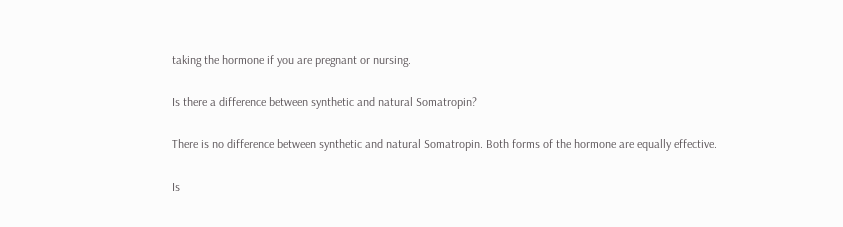taking the hormone if you are pregnant or nursing.

Is there a difference between synthetic and natural Somatropin?

There is no difference between synthetic and natural Somatropin. Both forms of the hormone are equally effective.

Is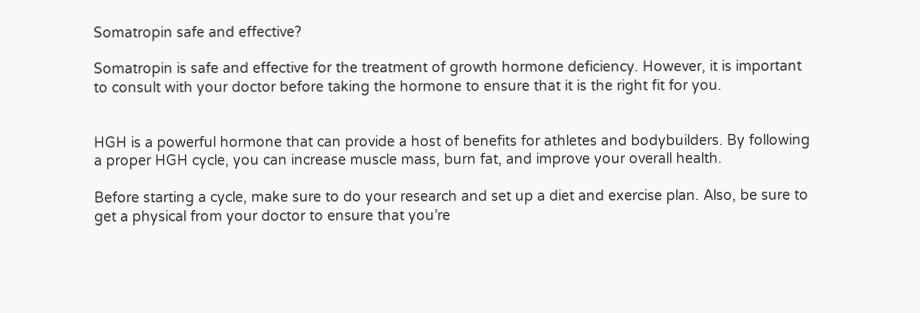Somatropin safe and effective?

Somatropin is safe and effective for the treatment of growth hormone deficiency. However, it is important to consult with your doctor before taking the hormone to ensure that it is the right fit for you.


HGH is a powerful hormone that can provide a host of benefits for athletes and bodybuilders. By following a proper HGH cycle, you can increase muscle mass, burn fat, and improve your overall health.

Before starting a cycle, make sure to do your research and set up a diet and exercise plan. Also, be sure to get a physical from your doctor to ensure that you’re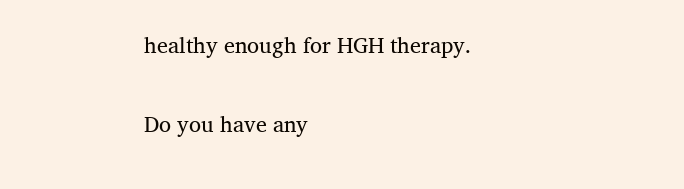healthy enough for HGH therapy.

Do you have any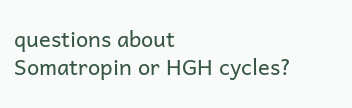questions about Somatropin or HGH cycles?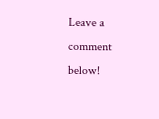Leave a comment below!